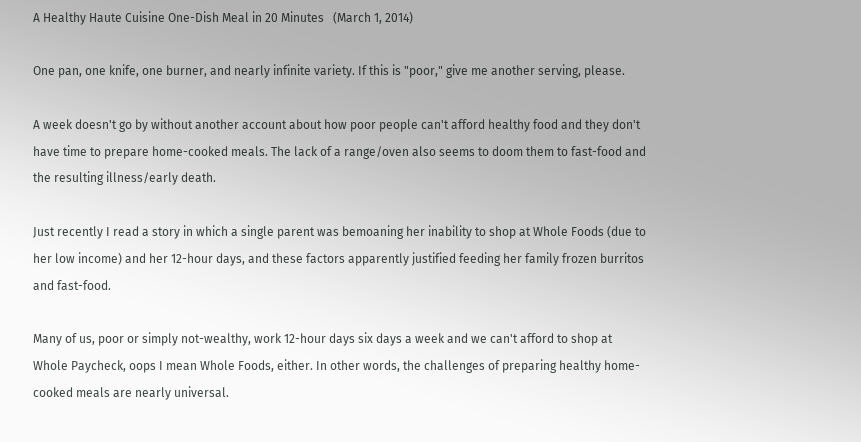A Healthy Haute Cuisine One-Dish Meal in 20 Minutes   (March 1, 2014)

One pan, one knife, one burner, and nearly infinite variety. If this is "poor," give me another serving, please.

A week doesn't go by without another account about how poor people can't afford healthy food and they don't have time to prepare home-cooked meals. The lack of a range/oven also seems to doom them to fast-food and the resulting illness/early death.

Just recently I read a story in which a single parent was bemoaning her inability to shop at Whole Foods (due to her low income) and her 12-hour days, and these factors apparently justified feeding her family frozen burritos and fast-food.

Many of us, poor or simply not-wealthy, work 12-hour days six days a week and we can't afford to shop at Whole Paycheck, oops I mean Whole Foods, either. In other words, the challenges of preparing healthy home-cooked meals are nearly universal.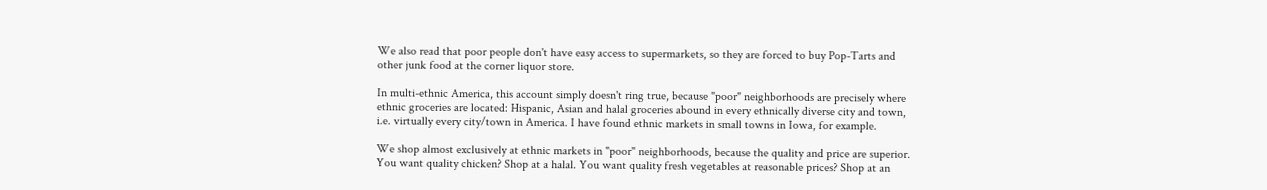We also read that poor people don't have easy access to supermarkets, so they are forced to buy Pop-Tarts and other junk food at the corner liquor store.

In multi-ethnic America, this account simply doesn't ring true, because "poor" neighborhoods are precisely where ethnic groceries are located: Hispanic, Asian and halal groceries abound in every ethnically diverse city and town, i.e. virtually every city/town in America. I have found ethnic markets in small towns in Iowa, for example.

We shop almost exclusively at ethnic markets in "poor" neighborhoods, because the quality and price are superior. You want quality chicken? Shop at a halal. You want quality fresh vegetables at reasonable prices? Shop at an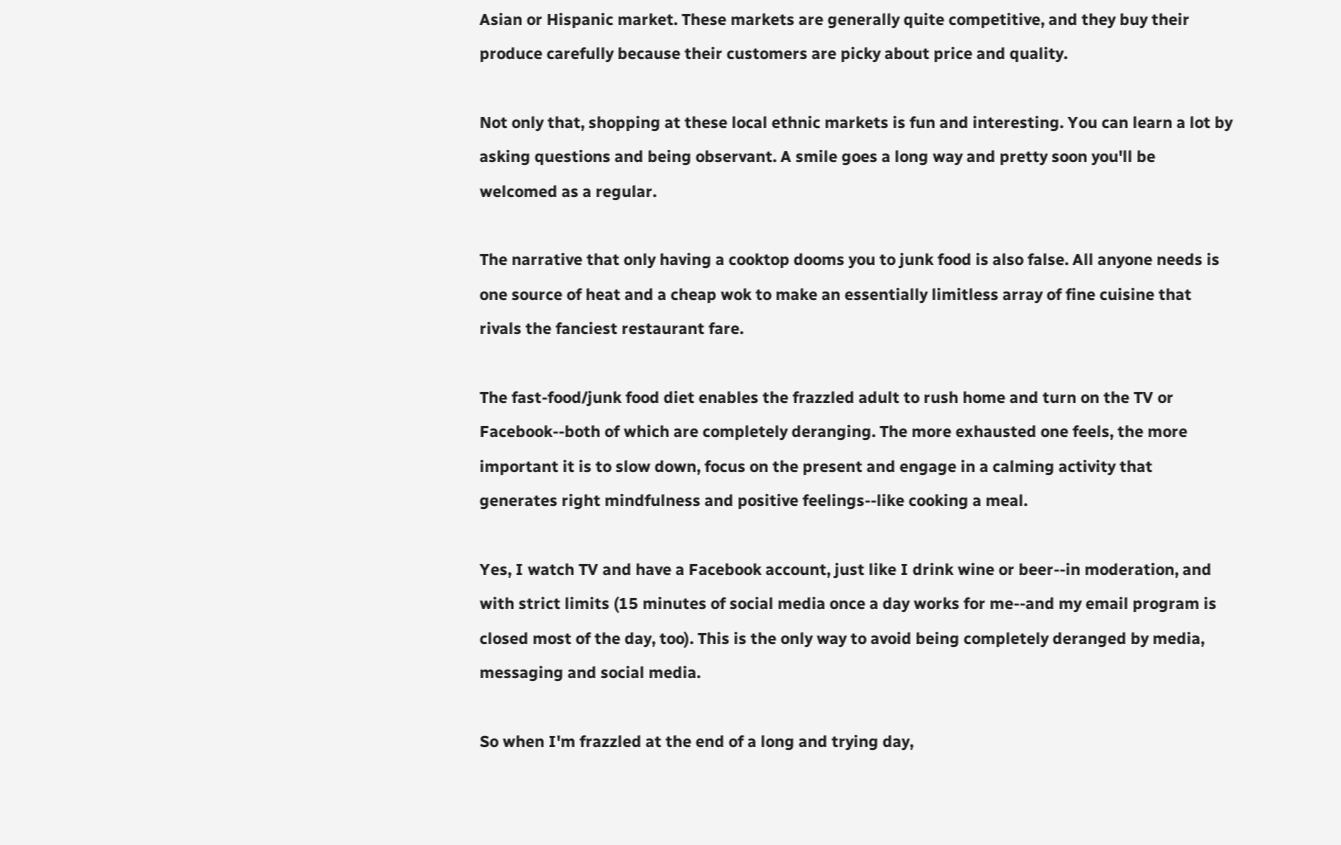Asian or Hispanic market. These markets are generally quite competitive, and they buy their produce carefully because their customers are picky about price and quality.

Not only that, shopping at these local ethnic markets is fun and interesting. You can learn a lot by asking questions and being observant. A smile goes a long way and pretty soon you'll be welcomed as a regular.

The narrative that only having a cooktop dooms you to junk food is also false. All anyone needs is one source of heat and a cheap wok to make an essentially limitless array of fine cuisine that rivals the fanciest restaurant fare.

The fast-food/junk food diet enables the frazzled adult to rush home and turn on the TV or Facebook--both of which are completely deranging. The more exhausted one feels, the more important it is to slow down, focus on the present and engage in a calming activity that generates right mindfulness and positive feelings--like cooking a meal.

Yes, I watch TV and have a Facebook account, just like I drink wine or beer--in moderation, and with strict limits (15 minutes of social media once a day works for me--and my email program is closed most of the day, too). This is the only way to avoid being completely deranged by media, messaging and social media.

So when I'm frazzled at the end of a long and trying day,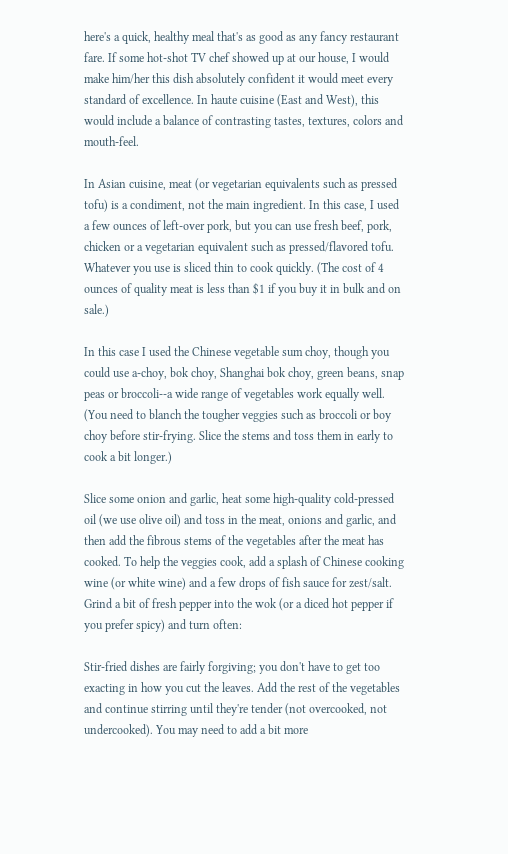here's a quick, healthy meal that's as good as any fancy restaurant fare. If some hot-shot TV chef showed up at our house, I would make him/her this dish absolutely confident it would meet every standard of excellence. In haute cuisine (East and West), this would include a balance of contrasting tastes, textures, colors and mouth-feel.

In Asian cuisine, meat (or vegetarian equivalents such as pressed tofu) is a condiment, not the main ingredient. In this case, I used a few ounces of left-over pork, but you can use fresh beef, pork, chicken or a vegetarian equivalent such as pressed/flavored tofu. Whatever you use is sliced thin to cook quickly. (The cost of 4 ounces of quality meat is less than $1 if you buy it in bulk and on sale.)

In this case I used the Chinese vegetable sum choy, though you could use a-choy, bok choy, Shanghai bok choy, green beans, snap peas or broccoli--a wide range of vegetables work equally well. (You need to blanch the tougher veggies such as broccoli or boy choy before stir-frying. Slice the stems and toss them in early to cook a bit longer.)

Slice some onion and garlic, heat some high-quality cold-pressed oil (we use olive oil) and toss in the meat, onions and garlic, and then add the fibrous stems of the vegetables after the meat has cooked. To help the veggies cook, add a splash of Chinese cooking wine (or white wine) and a few drops of fish sauce for zest/salt. Grind a bit of fresh pepper into the wok (or a diced hot pepper if you prefer spicy) and turn often:

Stir-fried dishes are fairly forgiving; you don't have to get too exacting in how you cut the leaves. Add the rest of the vegetables and continue stirring until they're tender (not overcooked, not undercooked). You may need to add a bit more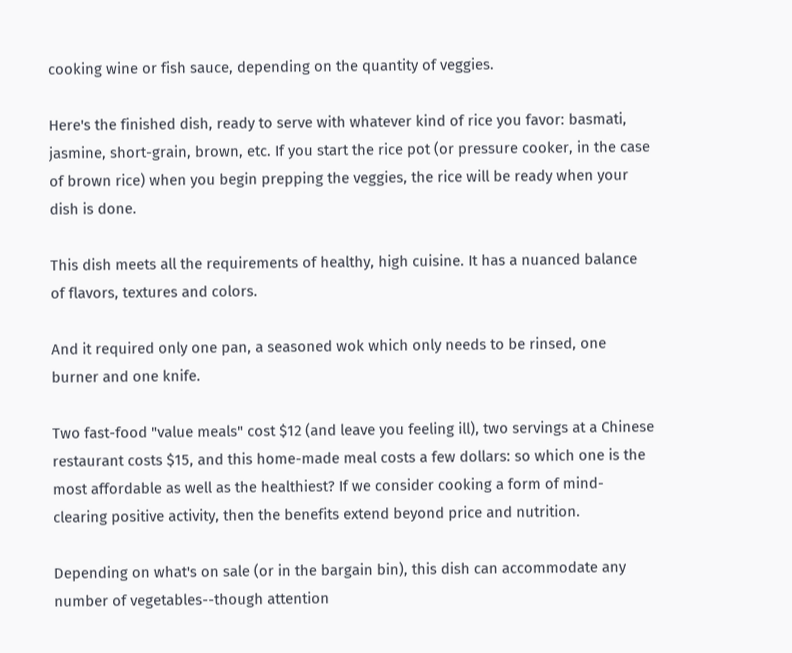cooking wine or fish sauce, depending on the quantity of veggies.

Here's the finished dish, ready to serve with whatever kind of rice you favor: basmati, jasmine, short-grain, brown, etc. If you start the rice pot (or pressure cooker, in the case of brown rice) when you begin prepping the veggies, the rice will be ready when your dish is done.

This dish meets all the requirements of healthy, high cuisine. It has a nuanced balance of flavors, textures and colors.

And it required only one pan, a seasoned wok which only needs to be rinsed, one burner and one knife.

Two fast-food "value meals" cost $12 (and leave you feeling ill), two servings at a Chinese restaurant costs $15, and this home-made meal costs a few dollars: so which one is the most affordable as well as the healthiest? If we consider cooking a form of mind-clearing positive activity, then the benefits extend beyond price and nutrition.

Depending on what's on sale (or in the bargain bin), this dish can accommodate any number of vegetables--though attention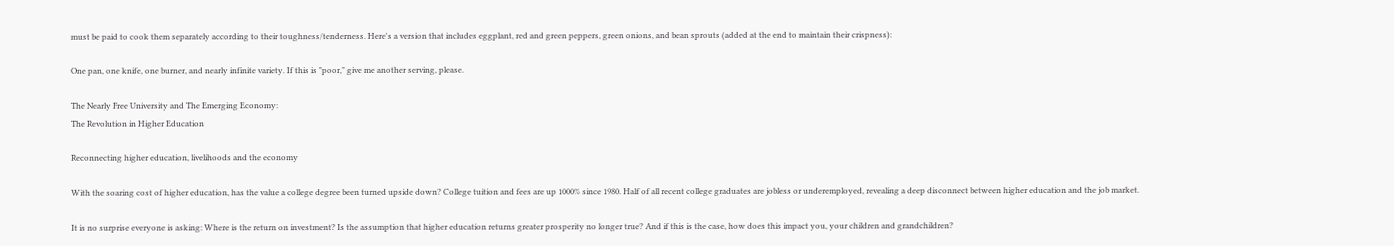must be paid to cook them separately according to their toughness/tenderness. Here's a version that includes eggplant, red and green peppers, green onions, and bean sprouts (added at the end to maintain their crispness):

One pan, one knife, one burner, and nearly infinite variety. If this is "poor," give me another serving, please.

The Nearly Free University and The Emerging Economy:
The Revolution in Higher Education

Reconnecting higher education, livelihoods and the economy

With the soaring cost of higher education, has the value a college degree been turned upside down? College tuition and fees are up 1000% since 1980. Half of all recent college graduates are jobless or underemployed, revealing a deep disconnect between higher education and the job market.

It is no surprise everyone is asking: Where is the return on investment? Is the assumption that higher education returns greater prosperity no longer true? And if this is the case, how does this impact you, your children and grandchildren?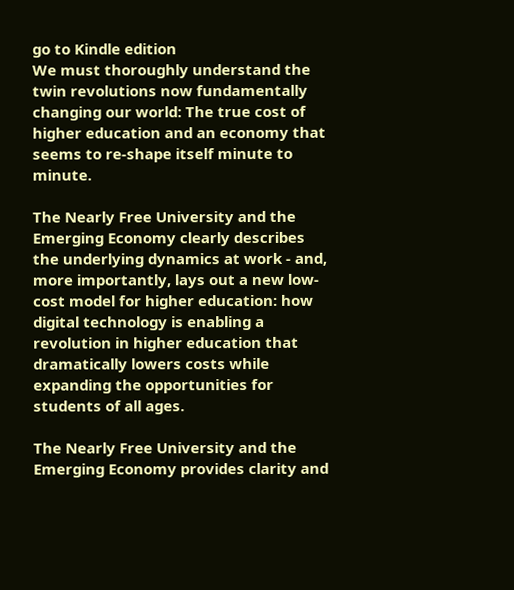go to Kindle edition
We must thoroughly understand the twin revolutions now fundamentally changing our world: The true cost of higher education and an economy that seems to re-shape itself minute to minute.

The Nearly Free University and the Emerging Economy clearly describes the underlying dynamics at work - and, more importantly, lays out a new low-cost model for higher education: how digital technology is enabling a revolution in higher education that dramatically lowers costs while expanding the opportunities for students of all ages.

The Nearly Free University and the Emerging Economy provides clarity and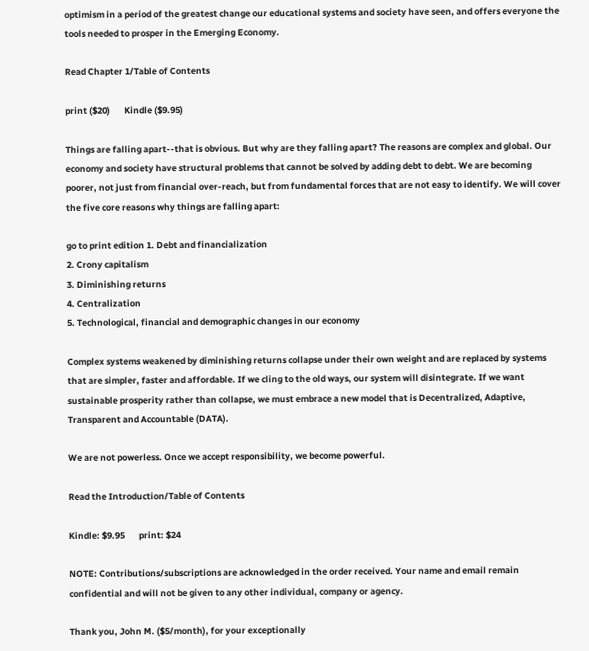optimism in a period of the greatest change our educational systems and society have seen, and offers everyone the tools needed to prosper in the Emerging Economy.

Read Chapter 1/Table of Contents

print ($20)       Kindle ($9.95)

Things are falling apart--that is obvious. But why are they falling apart? The reasons are complex and global. Our economy and society have structural problems that cannot be solved by adding debt to debt. We are becoming poorer, not just from financial over-reach, but from fundamental forces that are not easy to identify. We will cover the five core reasons why things are falling apart:

go to print edition 1. Debt and financialization
2. Crony capitalism
3. Diminishing returns
4. Centralization
5. Technological, financial and demographic changes in our economy

Complex systems weakened by diminishing returns collapse under their own weight and are replaced by systems that are simpler, faster and affordable. If we cling to the old ways, our system will disintegrate. If we want sustainable prosperity rather than collapse, we must embrace a new model that is Decentralized, Adaptive, Transparent and Accountable (DATA).

We are not powerless. Once we accept responsibility, we become powerful.

Read the Introduction/Table of Contents

Kindle: $9.95       print: $24

NOTE: Contributions/subscriptions are acknowledged in the order received. Your name and email remain confidential and will not be given to any other individual, company or agency.

Thank you, John M. ($5/month), for your exceptionally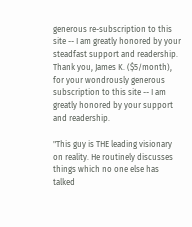generous re-subscription to this site -- I am greatly honored by your steadfast support and readership.   Thank you, James K. ($5/month), for your wondrously generous subscription to this site -- I am greatly honored by your support and readership.

"This guy is THE leading visionary on reality. He routinely discusses things which no one else has talked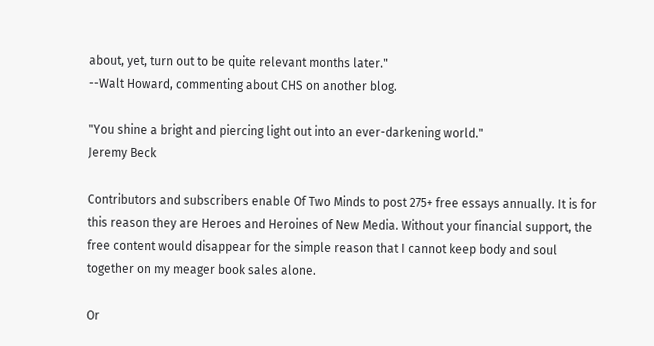about, yet, turn out to be quite relevant months later."
--Walt Howard, commenting about CHS on another blog.

"You shine a bright and piercing light out into an ever-darkening world."
Jeremy Beck

Contributors and subscribers enable Of Two Minds to post 275+ free essays annually. It is for this reason they are Heroes and Heroines of New Media. Without your financial support, the free content would disappear for the simple reason that I cannot keep body and soul together on my meager book sales alone.

Or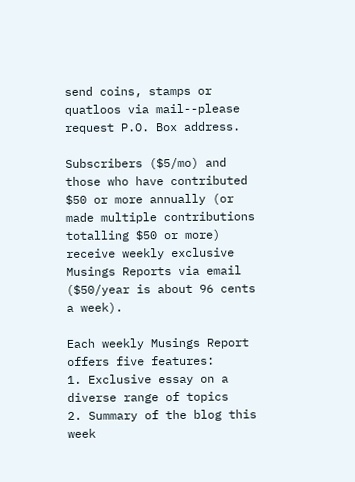send coins, stamps or quatloos via mail--please request P.O. Box address.

Subscribers ($5/mo) and those who have contributed $50 or more annually (or made multiple contributions totalling $50 or more) receive weekly exclusive Musings Reports via email ($50/year is about 96 cents a week).

Each weekly Musings Report offers five features:
1. Exclusive essay on a diverse range of topics
2. Summary of the blog this week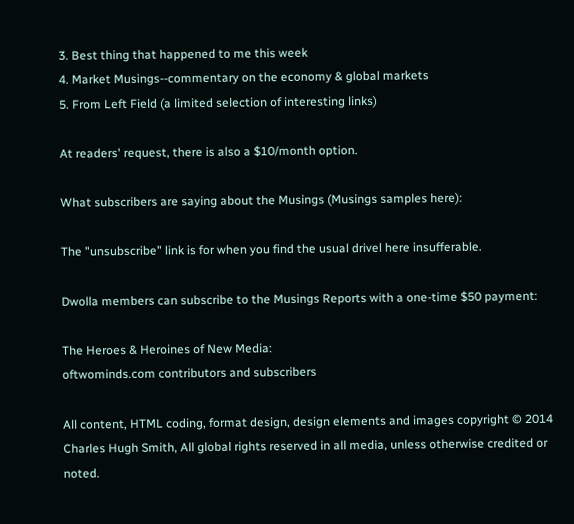3. Best thing that happened to me this week
4. Market Musings--commentary on the economy & global markets
5. From Left Field (a limited selection of interesting links)

At readers' request, there is also a $10/month option.

What subscribers are saying about the Musings (Musings samples here):

The "unsubscribe" link is for when you find the usual drivel here insufferable.

Dwolla members can subscribe to the Musings Reports with a one-time $50 payment:

The Heroes & Heroines of New Media:
oftwominds.com contributors and subscribers

All content, HTML coding, format design, design elements and images copyright © 2014 Charles Hugh Smith, All global rights reserved in all media, unless otherwise credited or noted.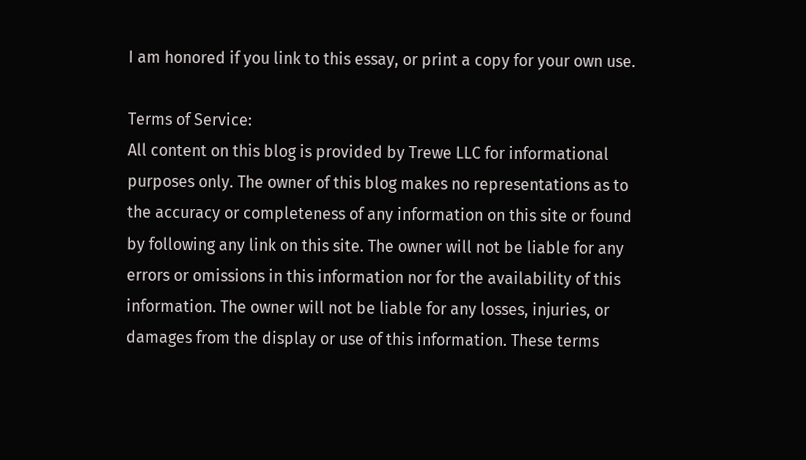I am honored if you link to this essay, or print a copy for your own use.

Terms of Service:
All content on this blog is provided by Trewe LLC for informational purposes only. The owner of this blog makes no representations as to the accuracy or completeness of any information on this site or found by following any link on this site. The owner will not be liable for any errors or omissions in this information nor for the availability of this information. The owner will not be liable for any losses, injuries, or damages from the display or use of this information. These terms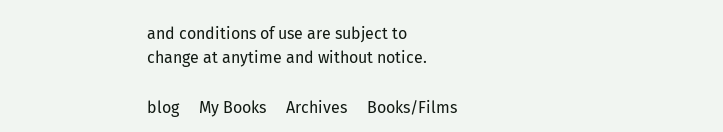and conditions of use are subject to change at anytime and without notice.

blog     My Books     Archives     Books/Films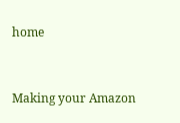home


Making your Amazon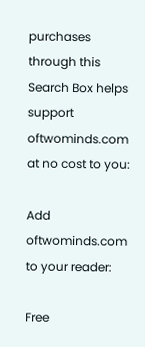purchases
through this Search Box helps
support oftwominds.com
at no cost to you:

Add oftwominds.com
to your reader:

Free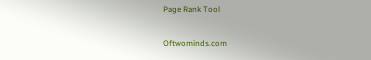Page Rank Tool

Oftwominds.com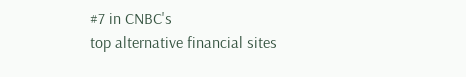#7 in CNBC's
top alternative financial sites